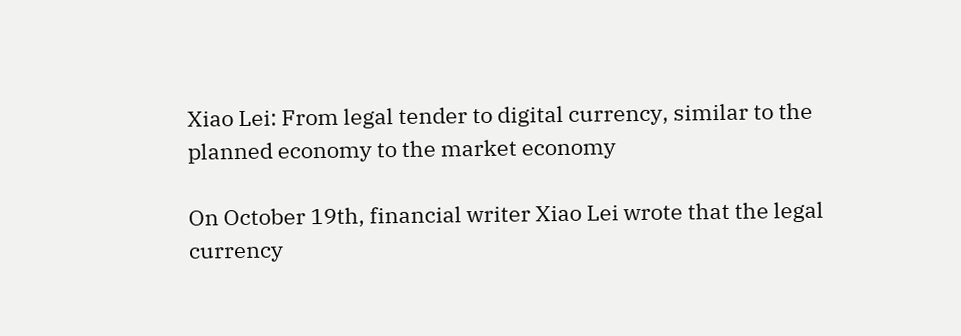Xiao Lei: From legal tender to digital currency, similar to the planned economy to the market economy

On October 19th, financial writer Xiao Lei wrote that the legal currency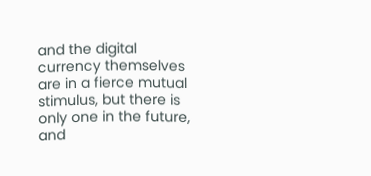and the digital currency themselves are in a fierce mutual stimulus, but there is only one in the future, and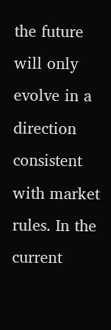the future will only evolve in a direction consistent with market rules. In the current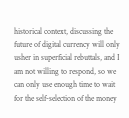historical context, discussing the future of digital currency will only usher in superficial rebuttals, and I am not willing to respond, so we can only use enough time to wait for the self-selection of the money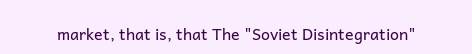market, that is, that The "Soviet Disintegration"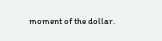moment of the dollar.